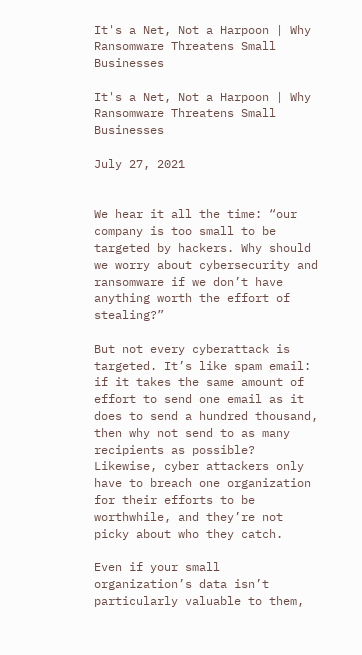It's a Net, Not a Harpoon | Why Ransomware Threatens Small Businesses

It's a Net, Not a Harpoon | Why Ransomware Threatens Small Businesses

July 27, 2021


We hear it all the time: “our company is too small to be targeted by hackers. Why should we worry about cybersecurity and ransomware if we don’t have anything worth the effort of stealing?”

But not every cyberattack is targeted. It’s like spam email: if it takes the same amount of effort to send one email as it does to send a hundred thousand, then why not send to as many recipients as possible? Likewise, cyber attackers only have to breach one organization for their efforts to be worthwhile, and they’re not picky about who they catch.

Even if your small organization’s data isn’t particularly valuable to them,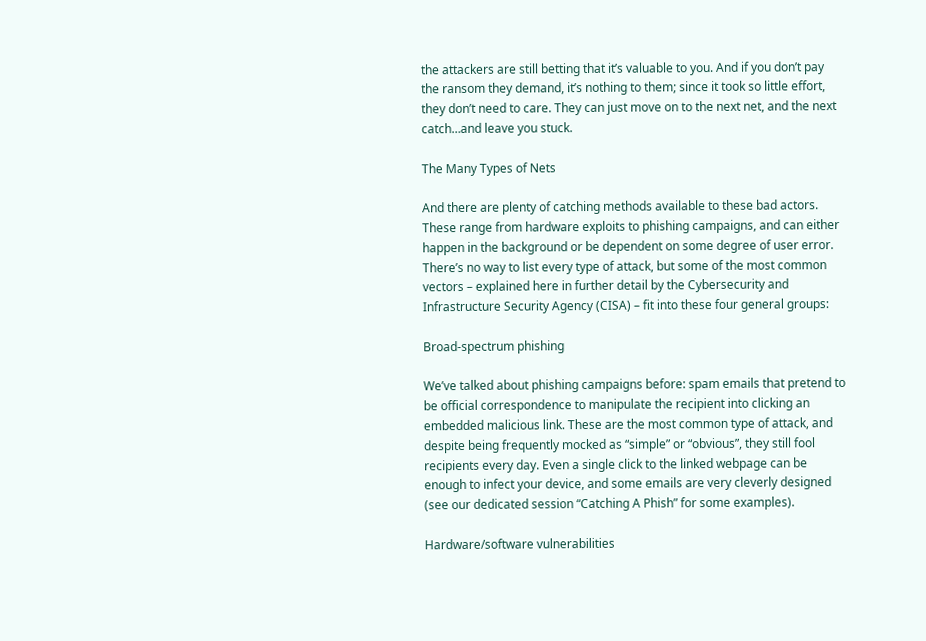the attackers are still betting that it’s valuable to you. And if you don’t pay the ransom they demand, it’s nothing to them; since it took so little effort, they don’t need to care. They can just move on to the next net, and the next catch…and leave you stuck.

The Many Types of Nets

And there are plenty of catching methods available to these bad actors. These range from hardware exploits to phishing campaigns, and can either happen in the background or be dependent on some degree of user error. There’s no way to list every type of attack, but some of the most common vectors – explained here in further detail by the Cybersecurity and Infrastructure Security Agency (CISA) – fit into these four general groups:

Broad-spectrum phishing

We’ve talked about phishing campaigns before: spam emails that pretend to be official correspondence to manipulate the recipient into clicking an embedded malicious link. These are the most common type of attack, and despite being frequently mocked as “simple” or “obvious”, they still fool recipients every day. Even a single click to the linked webpage can be enough to infect your device, and some emails are very cleverly designed (see our dedicated session “Catching A Phish” for some examples).

Hardware/software vulnerabilities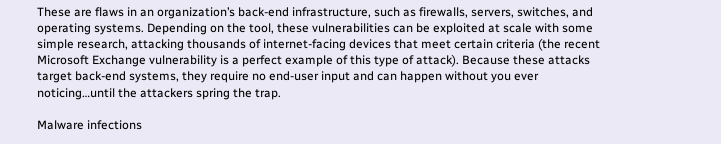These are flaws in an organization’s back-end infrastructure, such as firewalls, servers, switches, and operating systems. Depending on the tool, these vulnerabilities can be exploited at scale with some simple research, attacking thousands of internet-facing devices that meet certain criteria (the recent Microsoft Exchange vulnerability is a perfect example of this type of attack). Because these attacks target back-end systems, they require no end-user input and can happen without you ever noticing…until the attackers spring the trap.

Malware infections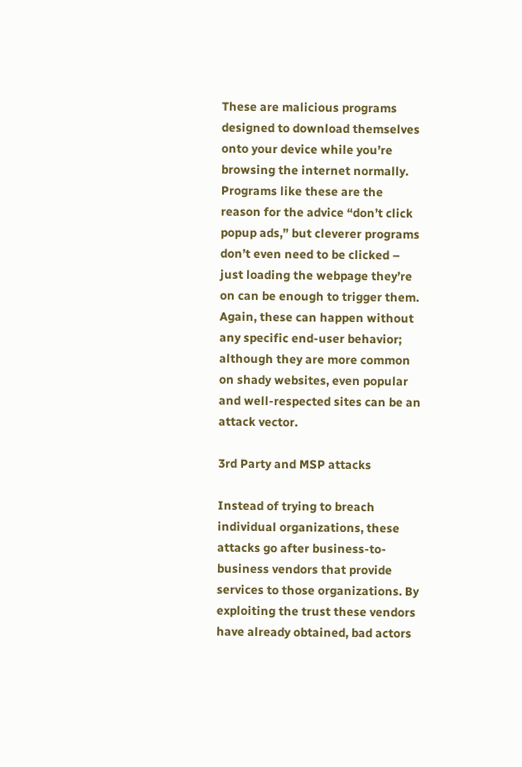These are malicious programs designed to download themselves onto your device while you’re browsing the internet normally. Programs like these are the reason for the advice “don’t click popup ads,” but cleverer programs don’t even need to be clicked – just loading the webpage they’re on can be enough to trigger them. Again, these can happen without any specific end-user behavior; although they are more common on shady websites, even popular and well-respected sites can be an attack vector.

3rd Party and MSP attacks

Instead of trying to breach individual organizations, these attacks go after business-to-business vendors that provide services to those organizations. By exploiting the trust these vendors have already obtained, bad actors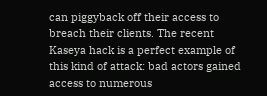can piggyback off their access to breach their clients. The recent Kaseya hack is a perfect example of this kind of attack: bad actors gained access to numerous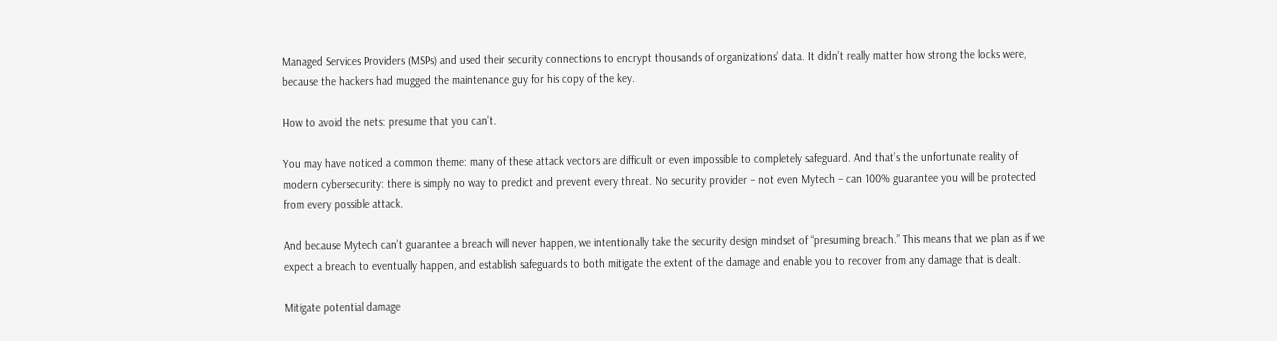Managed Services Providers (MSPs) and used their security connections to encrypt thousands of organizations’ data. It didn’t really matter how strong the locks were, because the hackers had mugged the maintenance guy for his copy of the key.

How to avoid the nets: presume that you can’t.

You may have noticed a common theme: many of these attack vectors are difficult or even impossible to completely safeguard. And that’s the unfortunate reality of modern cybersecurity: there is simply no way to predict and prevent every threat. No security provider – not even Mytech – can 100% guarantee you will be protected from every possible attack.

And because Mytech can’t guarantee a breach will never happen, we intentionally take the security design mindset of “presuming breach.” This means that we plan as if we expect a breach to eventually happen, and establish safeguards to both mitigate the extent of the damage and enable you to recover from any damage that is dealt.

Mitigate potential damage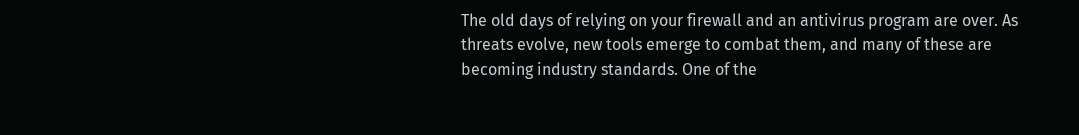The old days of relying on your firewall and an antivirus program are over. As threats evolve, new tools emerge to combat them, and many of these are becoming industry standards. One of the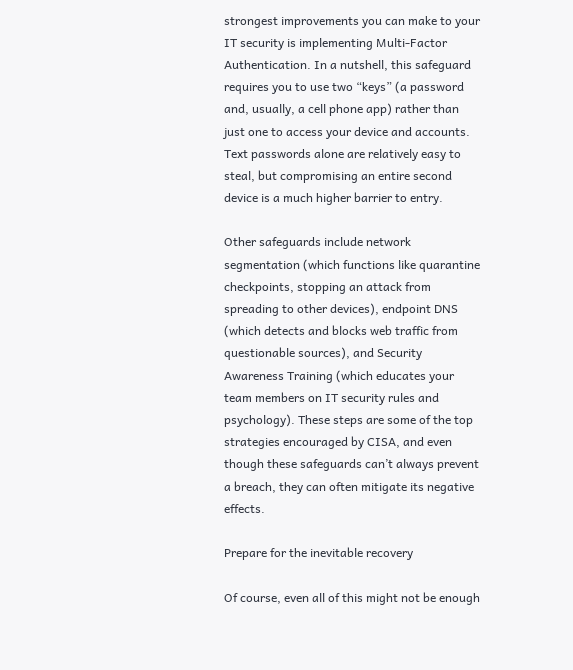strongest improvements you can make to your IT security is implementing Multi-Factor Authentication. In a nutshell, this safeguard requires you to use two “keys” (a password and, usually, a cell phone app) rather than just one to access your device and accounts. Text passwords alone are relatively easy to steal, but compromising an entire second device is a much higher barrier to entry.

Other safeguards include network segmentation (which functions like quarantine checkpoints, stopping an attack from spreading to other devices), endpoint DNS (which detects and blocks web traffic from questionable sources), and Security Awareness Training (which educates your team members on IT security rules and psychology). These steps are some of the top strategies encouraged by CISA, and even though these safeguards can’t always prevent a breach, they can often mitigate its negative effects.

Prepare for the inevitable recovery

Of course, even all of this might not be enough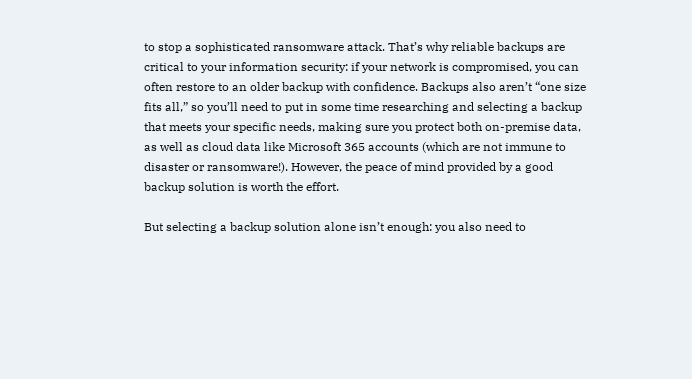to stop a sophisticated ransomware attack. That’s why reliable backups are critical to your information security: if your network is compromised, you can often restore to an older backup with confidence. Backups also aren’t “one size fits all,” so you’ll need to put in some time researching and selecting a backup that meets your specific needs, making sure you protect both on-premise data, as well as cloud data like Microsoft 365 accounts (which are not immune to disaster or ransomware!). However, the peace of mind provided by a good backup solution is worth the effort.

But selecting a backup solution alone isn’t enough: you also need to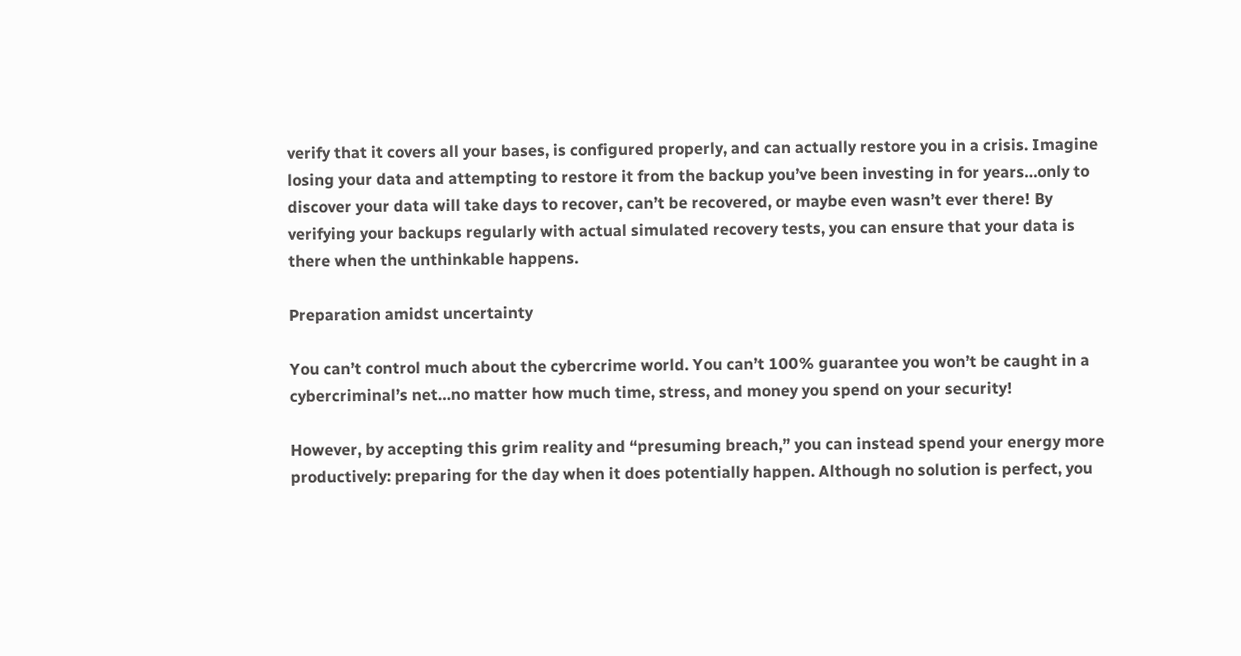verify that it covers all your bases, is configured properly, and can actually restore you in a crisis. Imagine losing your data and attempting to restore it from the backup you’ve been investing in for years…only to discover your data will take days to recover, can’t be recovered, or maybe even wasn’t ever there! By verifying your backups regularly with actual simulated recovery tests, you can ensure that your data is there when the unthinkable happens.

Preparation amidst uncertainty

You can’t control much about the cybercrime world. You can’t 100% guarantee you won’t be caught in a cybercriminal’s net…no matter how much time, stress, and money you spend on your security!

However, by accepting this grim reality and “presuming breach,” you can instead spend your energy more productively: preparing for the day when it does potentially happen. Although no solution is perfect, you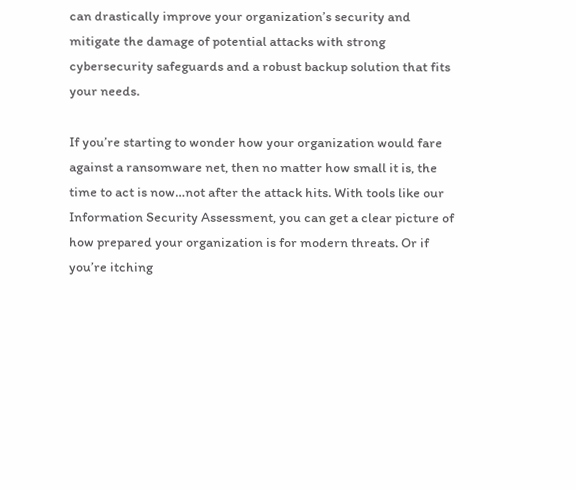can drastically improve your organization’s security and mitigate the damage of potential attacks with strong cybersecurity safeguards and a robust backup solution that fits your needs.

If you’re starting to wonder how your organization would fare against a ransomware net, then no matter how small it is, the time to act is now…not after the attack hits. With tools like our Information Security Assessment, you can get a clear picture of how prepared your organization is for modern threats. Or if you’re itching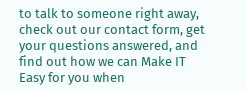to talk to someone right away, check out our contact form, get your questions answered, and find out how we can Make IT Easy for you when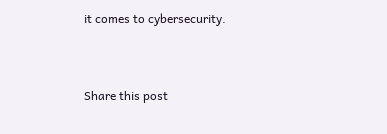it comes to cybersecurity.


Share this post